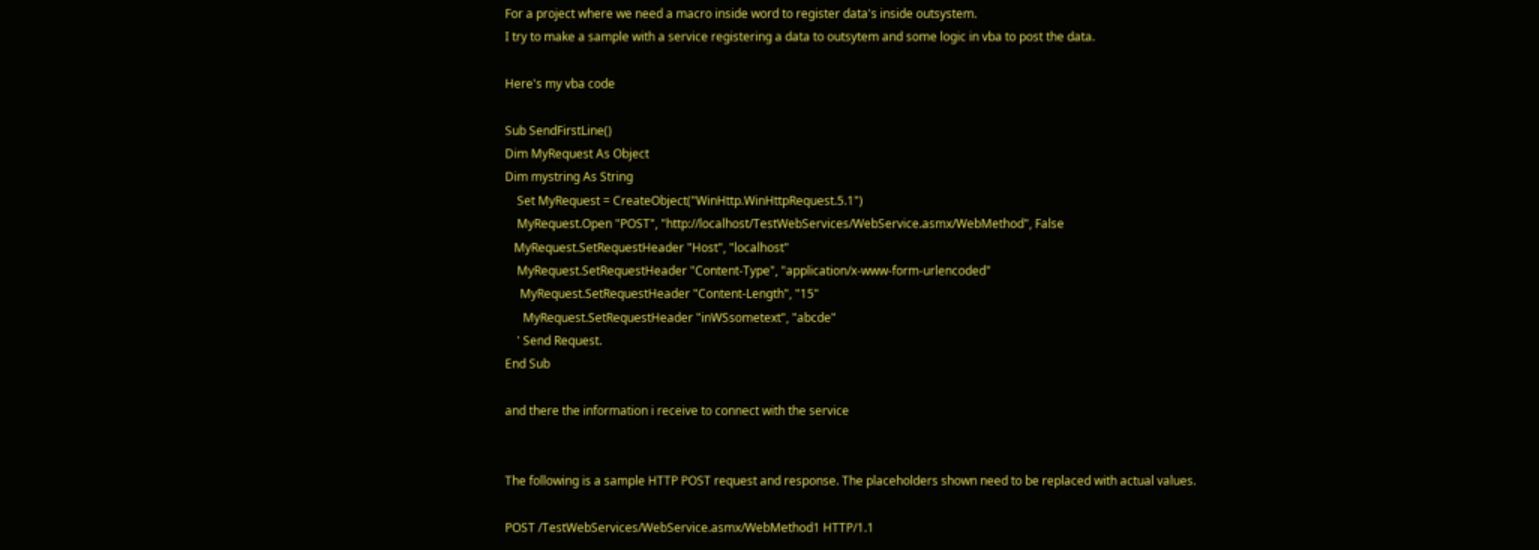For a project where we need a macro inside word to register data's inside outsystem.
I try to make a sample with a service registering a data to outsytem and some logic in vba to post the data.

Here's my vba code

Sub SendFirstLine()
Dim MyRequest As Object
Dim mystring As String
    Set MyRequest = CreateObject("WinHttp.WinHttpRequest.5.1")
    MyRequest.Open "POST", "http://localhost/TestWebServices/WebService.asmx/WebMethod", False
   MyRequest.SetRequestHeader "Host", "localhost"
    MyRequest.SetRequestHeader "Content-Type", "application/x-www-form-urlencoded"
     MyRequest.SetRequestHeader "Content-Length", "15"
      MyRequest.SetRequestHeader "inWSsometext", "abcde"
    ' Send Request.
End Sub

and there the information i receive to connect with the service


The following is a sample HTTP POST request and response. The placeholders shown need to be replaced with actual values.

POST /TestWebServices/WebService.asmx/WebMethod1 HTTP/1.1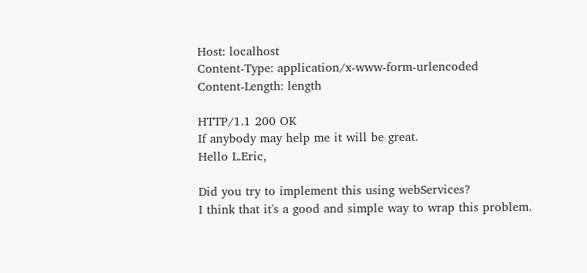Host: localhost
Content-Type: application/x-www-form-urlencoded
Content-Length: length

HTTP/1.1 200 OK
If anybody may help me it will be great.
Hello L.Eric,

Did you try to implement this using webServices?
I think that it's a good and simple way to wrap this problem.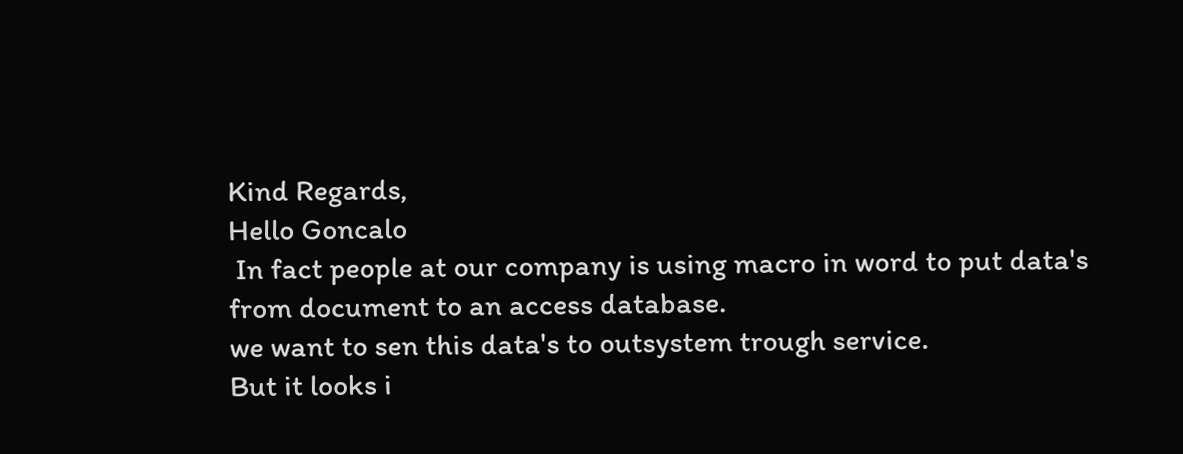Kind Regards,
Hello Goncalo
 In fact people at our company is using macro in word to put data's from document to an access database.
we want to sen this data's to outsystem trough service.
But it looks i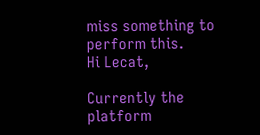miss something to perform this.
Hi Lecat,

Currently the platform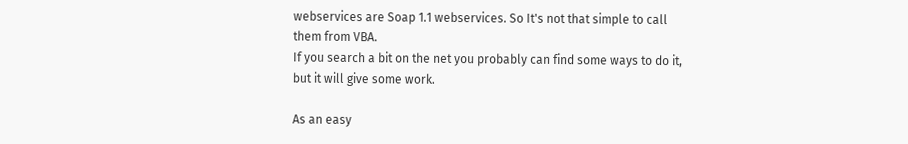webservices are Soap 1.1 webservices. So It's not that simple to call them from VBA.
If you search a bit on the net you probably can find some ways to do it, but it will give some work.

As an easy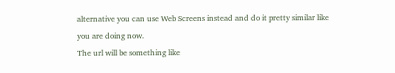alternative you can use Web Screens instead and do it pretty similar like you are doing now.
The url will be something like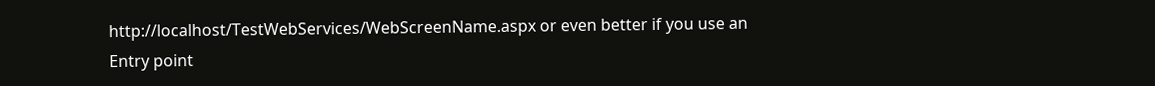http://localhost/TestWebServices/WebScreenName.aspx or even better if you use an Entry point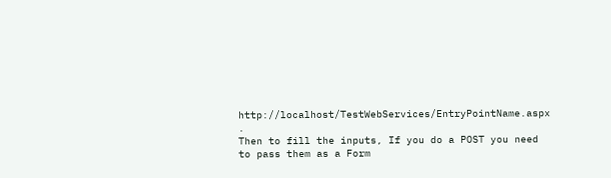http://localhost/TestWebServices/EntryPointName.aspx .
Then to fill the inputs, If you do a POST you need to pass them as a Form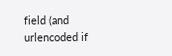field (and urlencoded if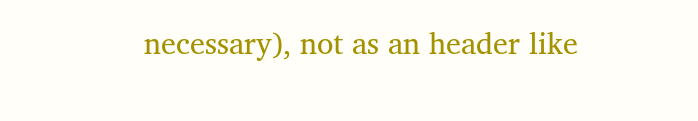necessary), not as an header like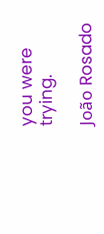you were trying.

João Rosado